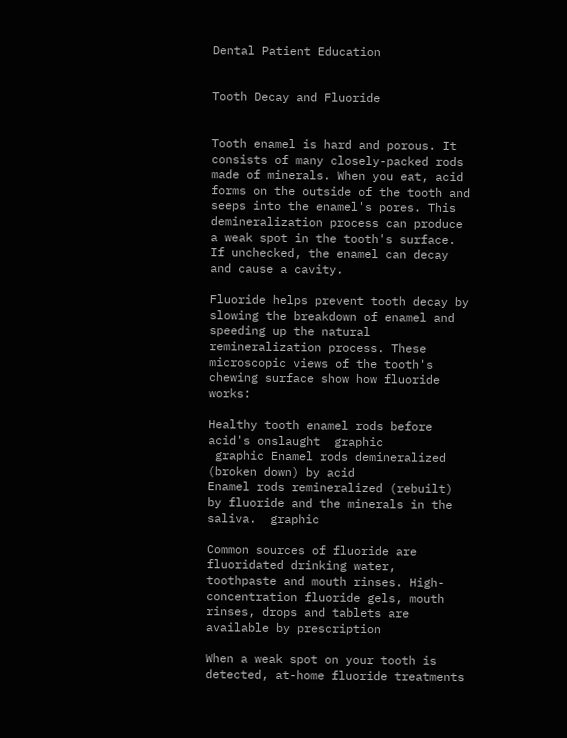Dental Patient Education


Tooth Decay and Fluoride


Tooth enamel is hard and porous. It consists of many closely-packed rods made of minerals. When you eat, acid forms on the outside of the tooth and seeps into the enamel's pores. This demineralization process can produce a weak spot in the tooth's surface. If unchecked, the enamel can decay and cause a cavity.

Fluoride helps prevent tooth decay by slowing the breakdown of enamel and speeding up the natural remineralization process. These microscopic views of the tooth's chewing surface show how fluoride works:

Healthy tooth enamel rods before acid's onslaught  graphic
 graphic Enamel rods demineralized (broken down) by acid
Enamel rods remineralized (rebuilt) by fluoride and the minerals in the saliva.  graphic

Common sources of fluoride are fluoridated drinking water, toothpaste and mouth rinses. High-concentration fluoride gels, mouth rinses, drops and tablets are available by prescription

When a weak spot on your tooth is detected, at-home fluoride treatments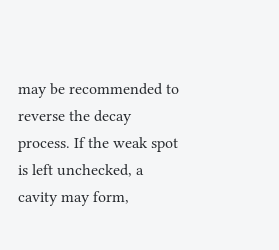may be recommended to reverse the decay process. If the weak spot is left unchecked, a cavity may form,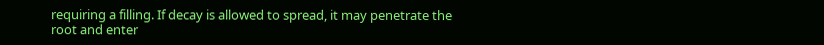requiring a filling. If decay is allowed to spread, it may penetrate the root and enter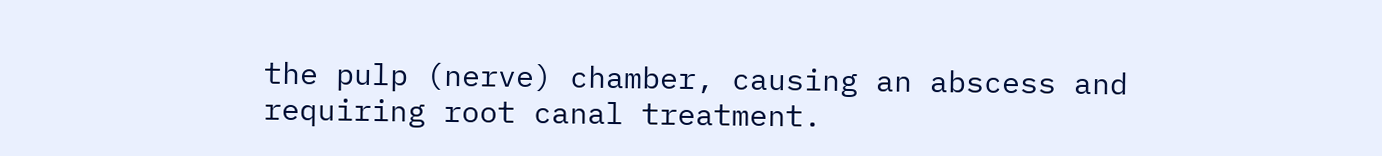the pulp (nerve) chamber, causing an abscess and requiring root canal treatment.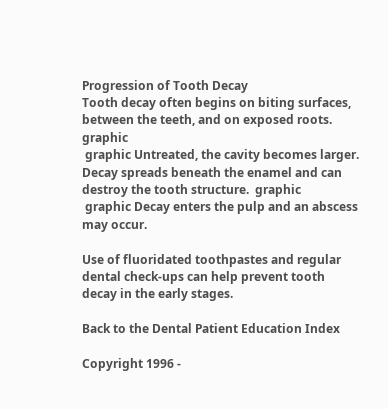Progression of Tooth Decay
Tooth decay often begins on biting surfaces, between the teeth, and on exposed roots.  graphic
 graphic Untreated, the cavity becomes larger.
Decay spreads beneath the enamel and can destroy the tooth structure.  graphic
 graphic Decay enters the pulp and an abscess may occur.

Use of fluoridated toothpastes and regular dental check-ups can help prevent tooth decay in the early stages.

Back to the Dental Patient Education Index

Copyright 1996 -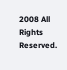2008 All Rights Reserved.